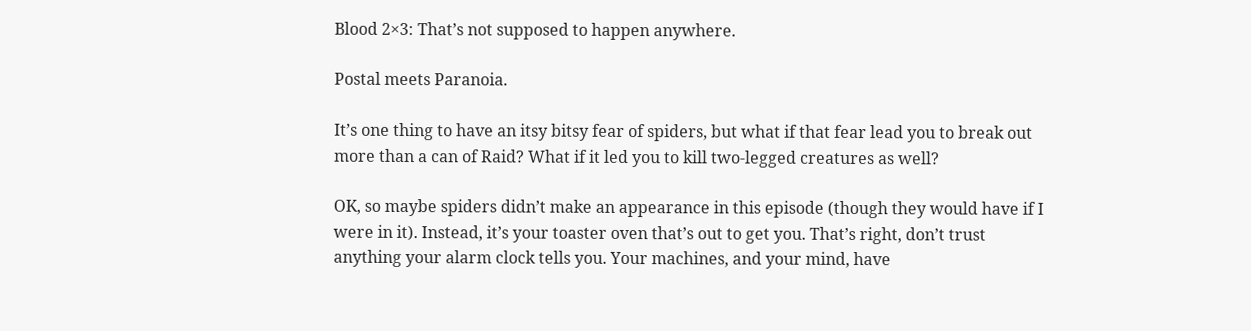Blood 2×3: That’s not supposed to happen anywhere.

Postal meets Paranoia.

It’s one thing to have an itsy bitsy fear of spiders, but what if that fear lead you to break out more than a can of Raid? What if it led you to kill two-legged creatures as well?

OK, so maybe spiders didn’t make an appearance in this episode (though they would have if I were in it). Instead, it’s your toaster oven that’s out to get you. That’s right, don’t trust anything your alarm clock tells you. Your machines, and your mind, have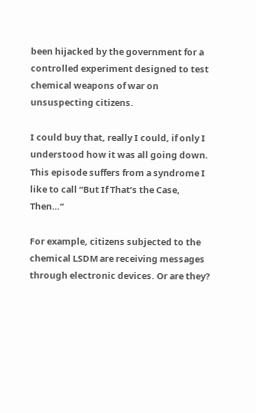been hijacked by the government for a controlled experiment designed to test chemical weapons of war on unsuspecting citizens.

I could buy that, really I could, if only I understood how it was all going down. This episode suffers from a syndrome I like to call “But If That’s the Case, Then…”

For example, citizens subjected to the chemical LSDM are receiving messages through electronic devices. Or are they?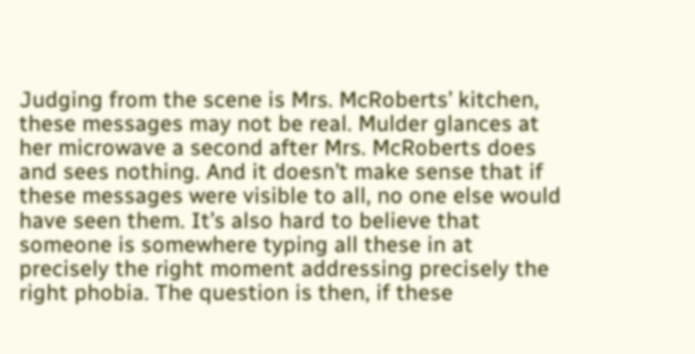Judging from the scene is Mrs. McRoberts’ kitchen, these messages may not be real. Mulder glances at her microwave a second after Mrs. McRoberts does and sees nothing. And it doesn’t make sense that if these messages were visible to all, no one else would have seen them. It’s also hard to believe that someone is somewhere typing all these in at precisely the right moment addressing precisely the right phobia. The question is then, if these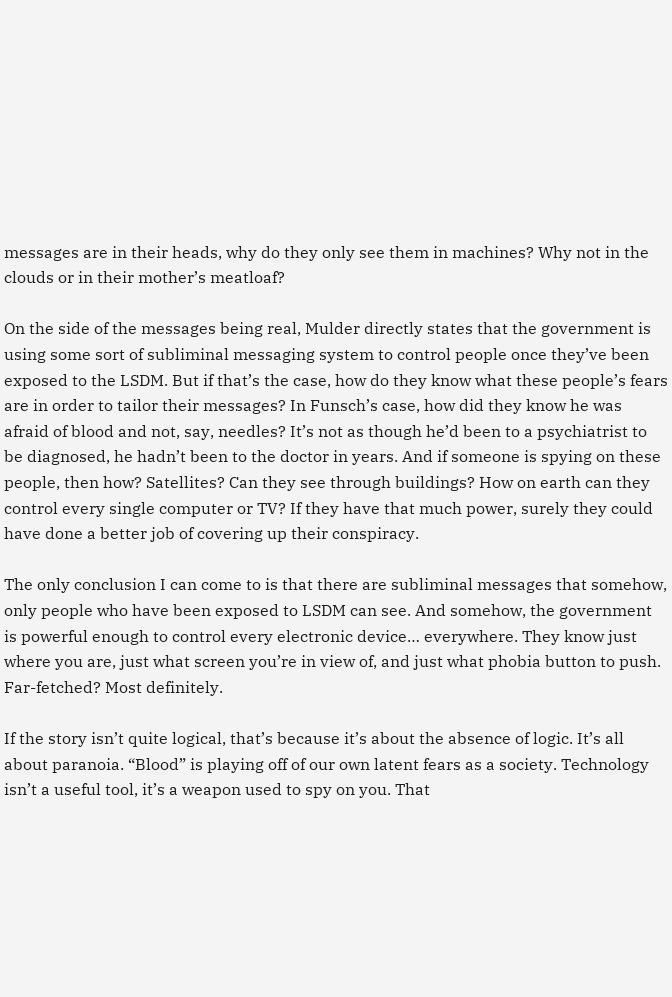messages are in their heads, why do they only see them in machines? Why not in the clouds or in their mother’s meatloaf?

On the side of the messages being real, Mulder directly states that the government is using some sort of subliminal messaging system to control people once they’ve been exposed to the LSDM. But if that’s the case, how do they know what these people’s fears are in order to tailor their messages? In Funsch’s case, how did they know he was afraid of blood and not, say, needles? It’s not as though he’d been to a psychiatrist to be diagnosed, he hadn’t been to the doctor in years. And if someone is spying on these people, then how? Satellites? Can they see through buildings? How on earth can they control every single computer or TV? If they have that much power, surely they could have done a better job of covering up their conspiracy.

The only conclusion I can come to is that there are subliminal messages that somehow, only people who have been exposed to LSDM can see. And somehow, the government is powerful enough to control every electronic device… everywhere. They know just where you are, just what screen you’re in view of, and just what phobia button to push. Far-fetched? Most definitely.

If the story isn’t quite logical, that’s because it’s about the absence of logic. It’s all about paranoia. “Blood” is playing off of our own latent fears as a society. Technology isn’t a useful tool, it’s a weapon used to spy on you. That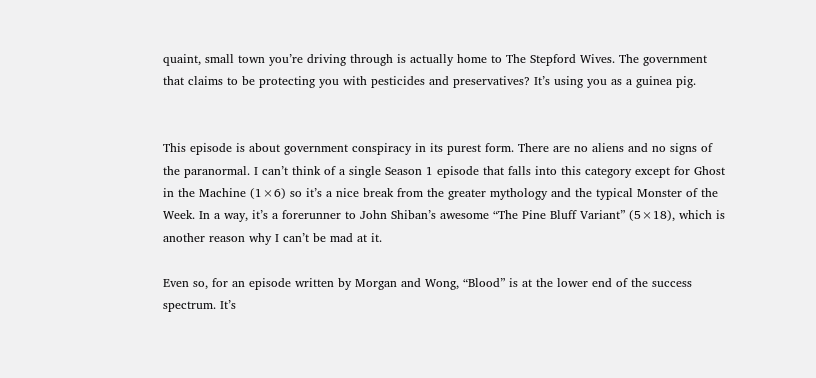quaint, small town you’re driving through is actually home to The Stepford Wives. The government that claims to be protecting you with pesticides and preservatives? It’s using you as a guinea pig.


This episode is about government conspiracy in its purest form. There are no aliens and no signs of the paranormal. I can’t think of a single Season 1 episode that falls into this category except for Ghost in the Machine (1×6) so it’s a nice break from the greater mythology and the typical Monster of the Week. In a way, it’s a forerunner to John Shiban’s awesome “The Pine Bluff Variant” (5×18), which is another reason why I can’t be mad at it.

Even so, for an episode written by Morgan and Wong, “Blood” is at the lower end of the success spectrum. It’s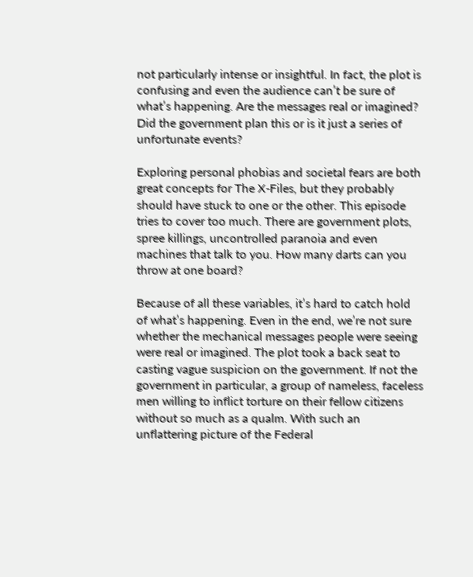not particularly intense or insightful. In fact, the plot is confusing and even the audience can’t be sure of what’s happening. Are the messages real or imagined? Did the government plan this or is it just a series of unfortunate events?

Exploring personal phobias and societal fears are both great concepts for The X-Files, but they probably should have stuck to one or the other. This episode tries to cover too much. There are government plots, spree killings, uncontrolled paranoia and even machines that talk to you. How many darts can you throw at one board?

Because of all these variables, it’s hard to catch hold of what’s happening. Even in the end, we’re not sure whether the mechanical messages people were seeing were real or imagined. The plot took a back seat to casting vague suspicion on the government. If not the government in particular, a group of nameless, faceless men willing to inflict torture on their fellow citizens without so much as a qualm. With such an unflattering picture of the Federal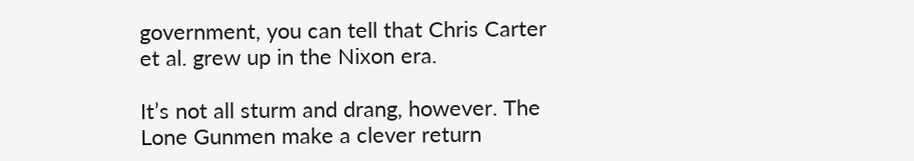government, you can tell that Chris Carter et al. grew up in the Nixon era.

It’s not all sturm and drang, however. The Lone Gunmen make a clever return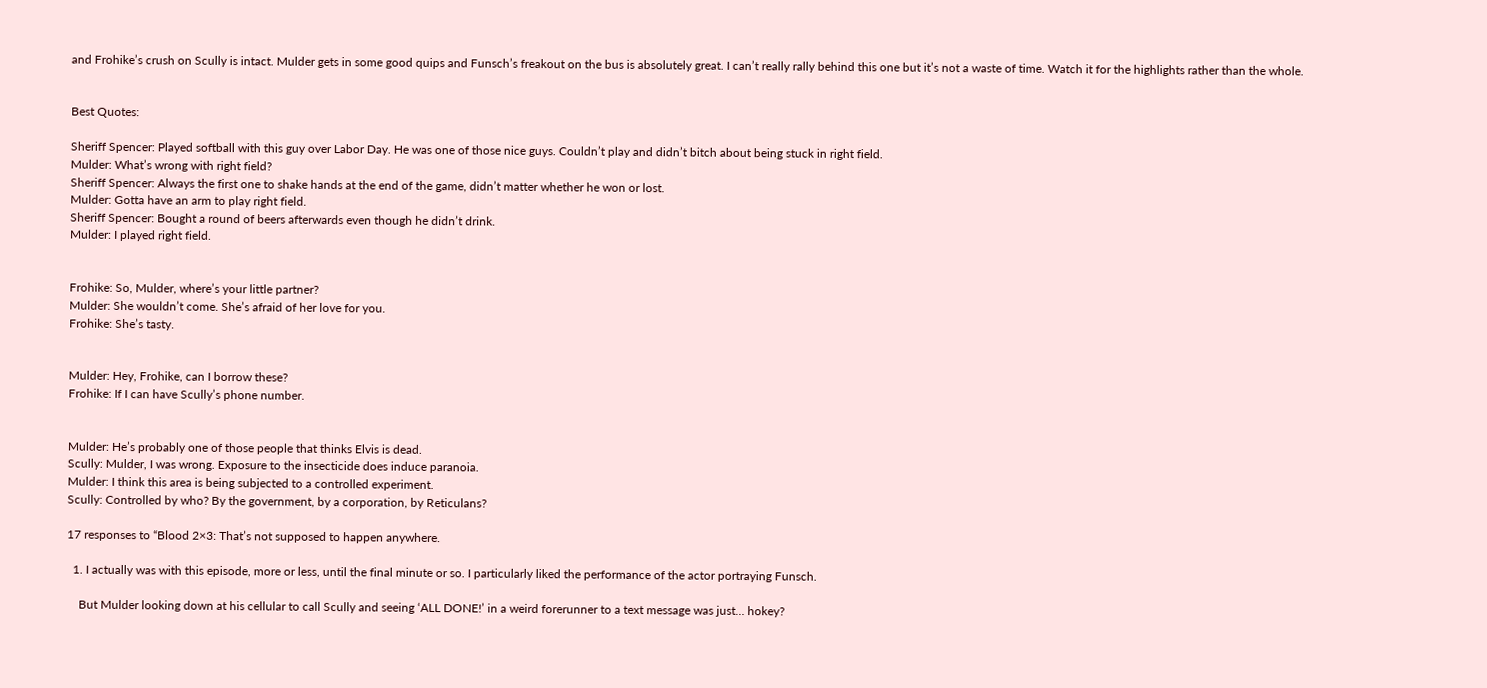and Frohike’s crush on Scully is intact. Mulder gets in some good quips and Funsch’s freakout on the bus is absolutely great. I can’t really rally behind this one but it’s not a waste of time. Watch it for the highlights rather than the whole.


Best Quotes:

Sheriff Spencer: Played softball with this guy over Labor Day. He was one of those nice guys. Couldn’t play and didn’t bitch about being stuck in right field.
Mulder: What’s wrong with right field?
Sheriff Spencer: Always the first one to shake hands at the end of the game, didn’t matter whether he won or lost.
Mulder: Gotta have an arm to play right field.
Sheriff Spencer: Bought a round of beers afterwards even though he didn’t drink.
Mulder: I played right field.


Frohike: So, Mulder, where’s your little partner?
Mulder: She wouldn’t come. She’s afraid of her love for you.
Frohike: She’s tasty.


Mulder: Hey, Frohike, can I borrow these?
Frohike: If I can have Scully’s phone number.


Mulder: He’s probably one of those people that thinks Elvis is dead.
Scully: Mulder, I was wrong. Exposure to the insecticide does induce paranoia.
Mulder: I think this area is being subjected to a controlled experiment.
Scully: Controlled by who? By the government, by a corporation, by Reticulans?

17 responses to “Blood 2×3: That’s not supposed to happen anywhere.

  1. I actually was with this episode, more or less, until the final minute or so. I particularly liked the performance of the actor portraying Funsch.

    But Mulder looking down at his cellular to call Scully and seeing ‘ALL DONE!’ in a weird forerunner to a text message was just… hokey?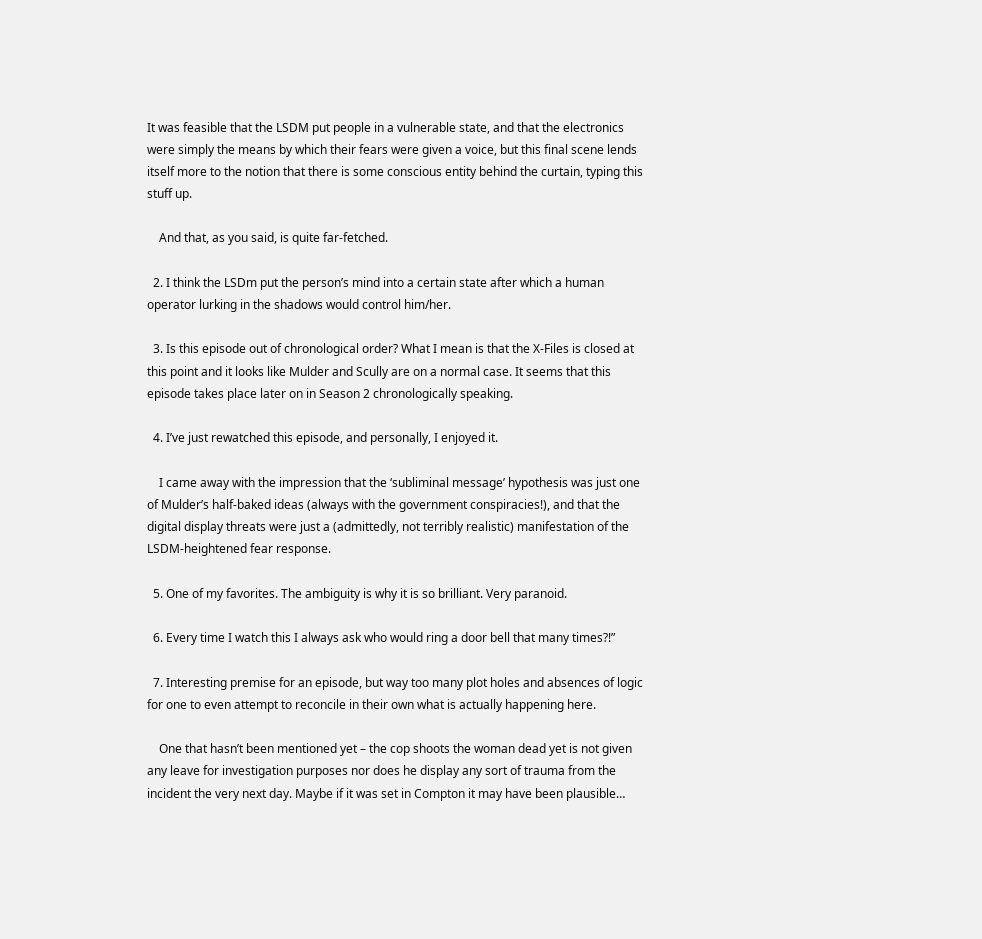It was feasible that the LSDM put people in a vulnerable state, and that the electronics were simply the means by which their fears were given a voice, but this final scene lends itself more to the notion that there is some conscious entity behind the curtain, typing this stuff up.

    And that, as you said, is quite far-fetched.

  2. I think the LSDm put the person’s mind into a certain state after which a human operator lurking in the shadows would control him/her.

  3. Is this episode out of chronological order? What I mean is that the X-Files is closed at this point and it looks like Mulder and Scully are on a normal case. It seems that this episode takes place later on in Season 2 chronologically speaking.

  4. I’ve just rewatched this episode, and personally, I enjoyed it.

    I came away with the impression that the ‘subliminal message’ hypothesis was just one of Mulder’s half-baked ideas (always with the government conspiracies!), and that the digital display threats were just a (admittedly, not terribly realistic) manifestation of the LSDM-heightened fear response.

  5. One of my favorites. The ambiguity is why it is so brilliant. Very paranoid.

  6. Every time I watch this I always ask who would ring a door bell that many times?!”

  7. Interesting premise for an episode, but way too many plot holes and absences of logic for one to even attempt to reconcile in their own what is actually happening here.

    One that hasn’t been mentioned yet – the cop shoots the woman dead yet is not given any leave for investigation purposes nor does he display any sort of trauma from the incident the very next day. Maybe if it was set in Compton it may have been plausible…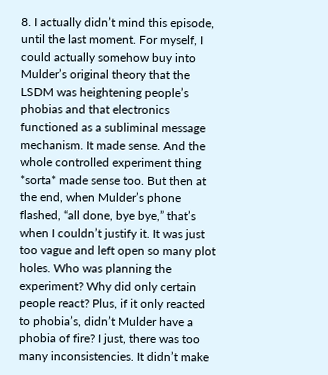8. I actually didn’t mind this episode, until the last moment. For myself, I could actually somehow buy into Mulder’s original theory that the LSDM was heightening people’s phobias and that electronics functioned as a subliminal message mechanism. It made sense. And the whole controlled experiment thing *sorta* made sense too. But then at the end, when Mulder’s phone flashed, “all done, bye bye,” that’s when I couldn’t justify it. It was just too vague and left open so many plot holes. Who was planning the experiment? Why did only certain people react? Plus, if it only reacted to phobia’s, didn’t Mulder have a phobia of fire? I just, there was too many inconsistencies. It didn’t make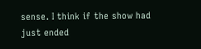sense. I think if the show had just ended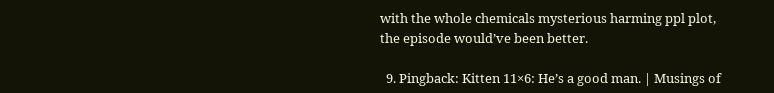with the whole chemicals mysterious harming ppl plot, the episode would’ve been better.

  9. Pingback: Kitten 11×6: He’s a good man. | Musings of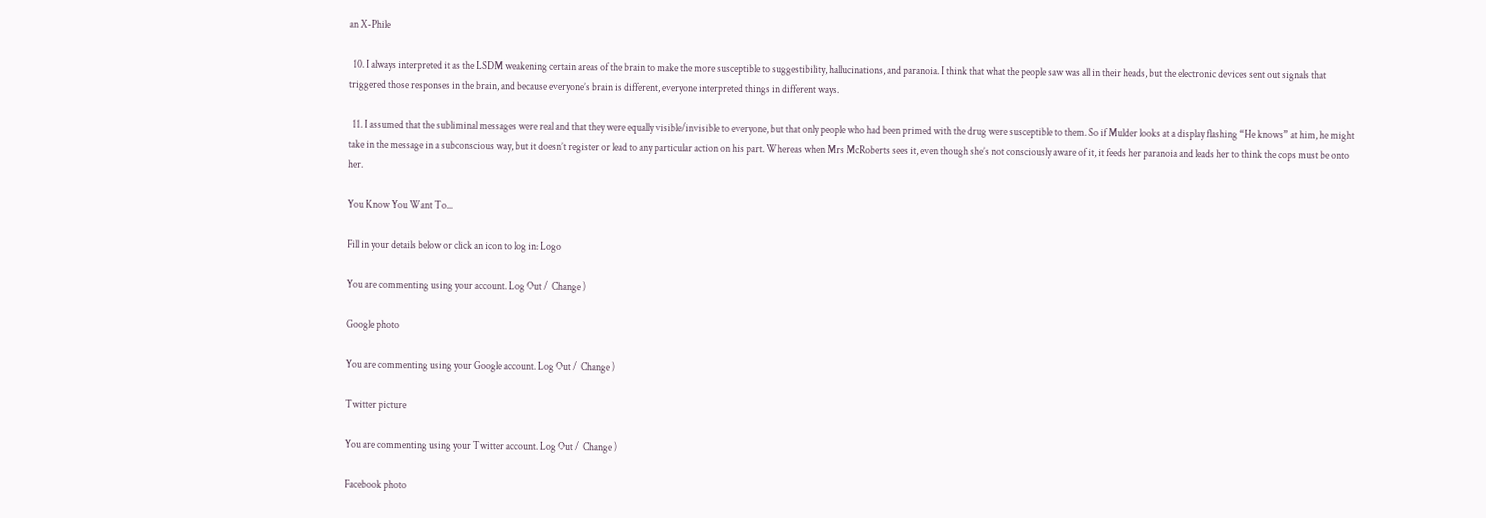an X-Phile

  10. I always interpreted it as the LSDM weakening certain areas of the brain to make the more susceptible to suggestibility, hallucinations, and paranoia. I think that what the people saw was all in their heads, but the electronic devices sent out signals that triggered those responses in the brain, and because everyone’s brain is different, everyone interpreted things in different ways.

  11. I assumed that the subliminal messages were real and that they were equally visible/invisible to everyone, but that only people who had been primed with the drug were susceptible to them. So if Mulder looks at a display flashing “He knows” at him, he might take in the message in a subconscious way, but it doesn’t register or lead to any particular action on his part. Whereas when Mrs McRoberts sees it, even though she’s not consciously aware of it, it feeds her paranoia and leads her to think the cops must be onto her.

You Know You Want To...

Fill in your details below or click an icon to log in: Logo

You are commenting using your account. Log Out /  Change )

Google photo

You are commenting using your Google account. Log Out /  Change )

Twitter picture

You are commenting using your Twitter account. Log Out /  Change )

Facebook photo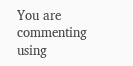You are commenting using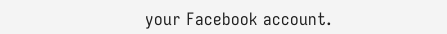your Facebook account.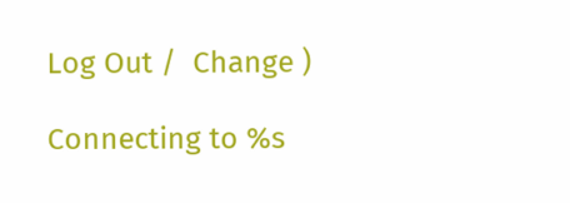Log Out /  Change )

Connecting to %s